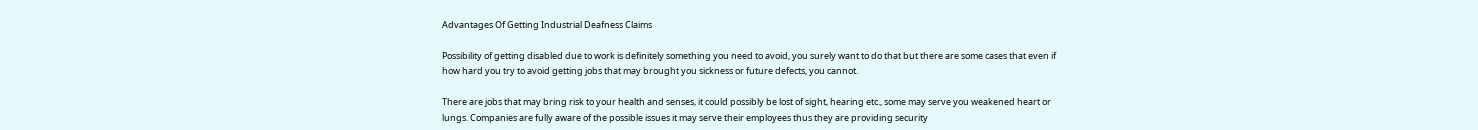Advantages Of Getting Industrial Deafness Claims

Possibility of getting disabled due to work is definitely something you need to avoid, you surely want to do that but there are some cases that even if how hard you try to avoid getting jobs that may brought you sickness or future defects, you cannot.

There are jobs that may bring risk to your health and senses, it could possibly be lost of sight, hearing etc., some may serve you weakened heart or lungs. Companies are fully aware of the possible issues it may serve their employees thus they are providing security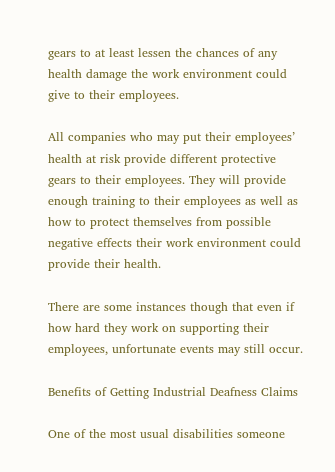gears to at least lessen the chances of any health damage the work environment could give to their employees.

All companies who may put their employees’ health at risk provide different protective gears to their employees. They will provide enough training to their employees as well as how to protect themselves from possible negative effects their work environment could provide their health.

There are some instances though that even if how hard they work on supporting their employees, unfortunate events may still occur.

Benefits of Getting Industrial Deafness Claims

One of the most usual disabilities someone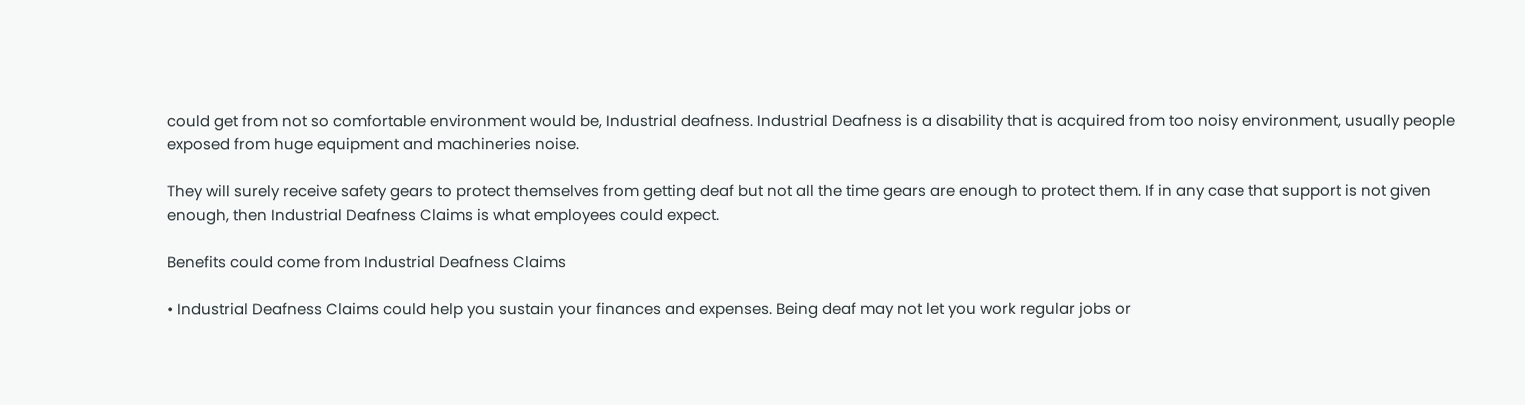could get from not so comfortable environment would be, Industrial deafness. Industrial Deafness is a disability that is acquired from too noisy environment, usually people exposed from huge equipment and machineries noise.

They will surely receive safety gears to protect themselves from getting deaf but not all the time gears are enough to protect them. If in any case that support is not given enough, then Industrial Deafness Claims is what employees could expect.

Benefits could come from Industrial Deafness Claims

• Industrial Deafness Claims could help you sustain your finances and expenses. Being deaf may not let you work regular jobs or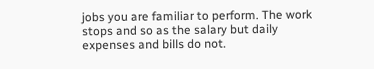jobs you are familiar to perform. The work stops and so as the salary but daily expenses and bills do not.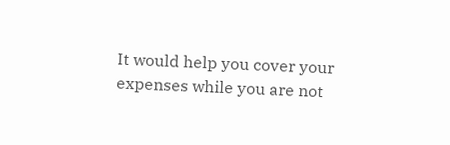It would help you cover your expenses while you are not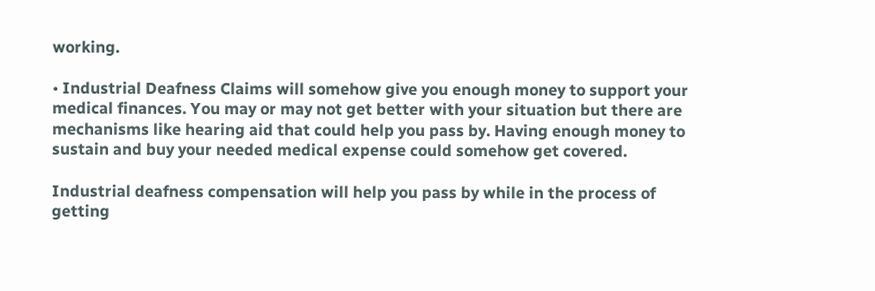working.

• Industrial Deafness Claims will somehow give you enough money to support your medical finances. You may or may not get better with your situation but there are mechanisms like hearing aid that could help you pass by. Having enough money to sustain and buy your needed medical expense could somehow get covered.

Industrial deafness compensation will help you pass by while in the process of getting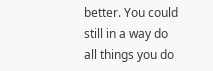better. You could still in a way do all things you do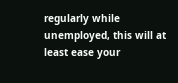regularly while unemployed, this will at least ease your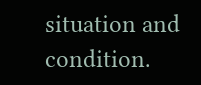situation and condition.